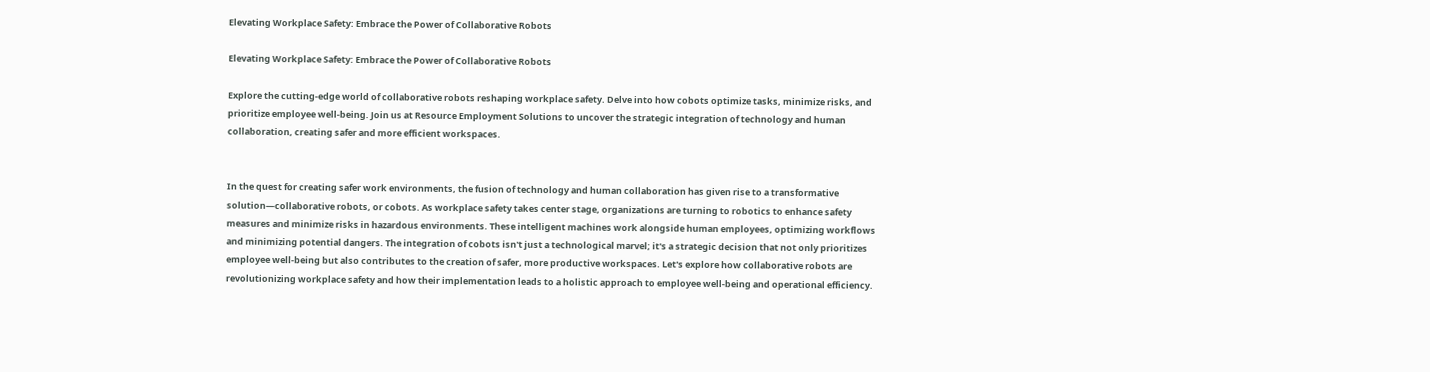Elevating Workplace Safety: Embrace the Power of Collaborative Robots

Elevating Workplace Safety: Embrace the Power of Collaborative Robots

Explore the cutting-edge world of collaborative robots reshaping workplace safety. Delve into how cobots optimize tasks, minimize risks, and prioritize employee well-being. Join us at Resource Employment Solutions to uncover the strategic integration of technology and human collaboration, creating safer and more efficient workspaces.


In the quest for creating safer work environments, the fusion of technology and human collaboration has given rise to a transformative solution—collaborative robots, or cobots. As workplace safety takes center stage, organizations are turning to robotics to enhance safety measures and minimize risks in hazardous environments. These intelligent machines work alongside human employees, optimizing workflows and minimizing potential dangers. The integration of cobots isn't just a technological marvel; it's a strategic decision that not only prioritizes employee well-being but also contributes to the creation of safer, more productive workspaces. Let's explore how collaborative robots are revolutionizing workplace safety and how their implementation leads to a holistic approach to employee well-being and operational efficiency.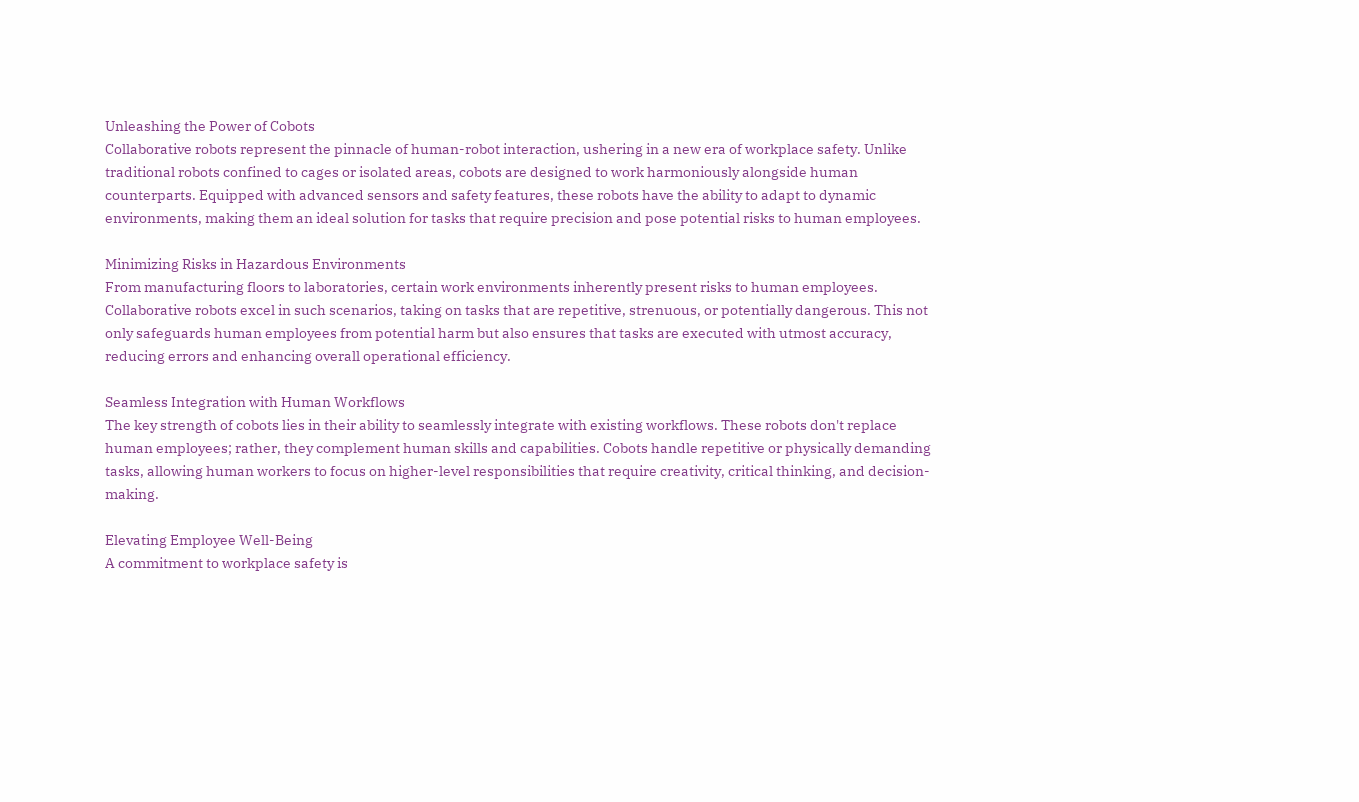Unleashing the Power of Cobots
Collaborative robots represent the pinnacle of human-robot interaction, ushering in a new era of workplace safety. Unlike traditional robots confined to cages or isolated areas, cobots are designed to work harmoniously alongside human counterparts. Equipped with advanced sensors and safety features, these robots have the ability to adapt to dynamic environments, making them an ideal solution for tasks that require precision and pose potential risks to human employees.

Minimizing Risks in Hazardous Environments
From manufacturing floors to laboratories, certain work environments inherently present risks to human employees. Collaborative robots excel in such scenarios, taking on tasks that are repetitive, strenuous, or potentially dangerous. This not only safeguards human employees from potential harm but also ensures that tasks are executed with utmost accuracy, reducing errors and enhancing overall operational efficiency.

Seamless Integration with Human Workflows
The key strength of cobots lies in their ability to seamlessly integrate with existing workflows. These robots don't replace human employees; rather, they complement human skills and capabilities. Cobots handle repetitive or physically demanding tasks, allowing human workers to focus on higher-level responsibilities that require creativity, critical thinking, and decision-making.

Elevating Employee Well-Being
A commitment to workplace safety is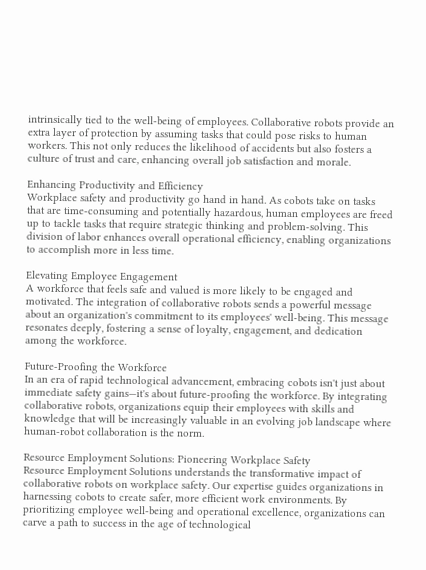intrinsically tied to the well-being of employees. Collaborative robots provide an extra layer of protection by assuming tasks that could pose risks to human workers. This not only reduces the likelihood of accidents but also fosters a culture of trust and care, enhancing overall job satisfaction and morale.

Enhancing Productivity and Efficiency
Workplace safety and productivity go hand in hand. As cobots take on tasks that are time-consuming and potentially hazardous, human employees are freed up to tackle tasks that require strategic thinking and problem-solving. This division of labor enhances overall operational efficiency, enabling organizations to accomplish more in less time.

Elevating Employee Engagement
A workforce that feels safe and valued is more likely to be engaged and motivated. The integration of collaborative robots sends a powerful message about an organization's commitment to its employees' well-being. This message resonates deeply, fostering a sense of loyalty, engagement, and dedication among the workforce.

Future-Proofing the Workforce
In an era of rapid technological advancement, embracing cobots isn't just about immediate safety gains—it's about future-proofing the workforce. By integrating collaborative robots, organizations equip their employees with skills and knowledge that will be increasingly valuable in an evolving job landscape where human-robot collaboration is the norm.

Resource Employment Solutions: Pioneering Workplace Safety
Resource Employment Solutions understands the transformative impact of collaborative robots on workplace safety. Our expertise guides organizations in harnessing cobots to create safer, more efficient work environments. By prioritizing employee well-being and operational excellence, organizations can carve a path to success in the age of technological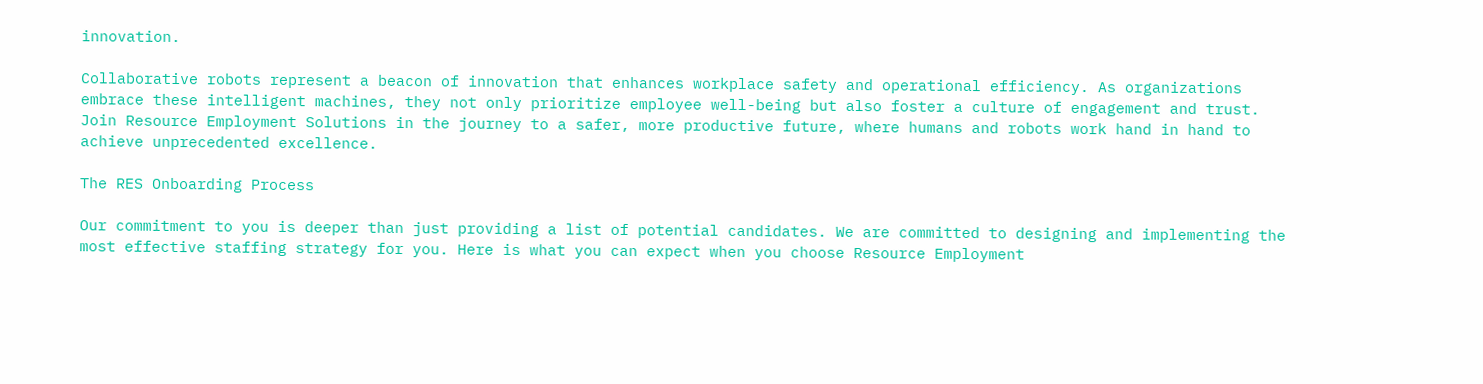innovation.

Collaborative robots represent a beacon of innovation that enhances workplace safety and operational efficiency. As organizations embrace these intelligent machines, they not only prioritize employee well-being but also foster a culture of engagement and trust. Join Resource Employment Solutions in the journey to a safer, more productive future, where humans and robots work hand in hand to achieve unprecedented excellence.

The RES Onboarding Process

Our commitment to you is deeper than just providing a list of potential candidates. We are committed to designing and implementing the most effective staffing strategy for you. Here is what you can expect when you choose Resource Employment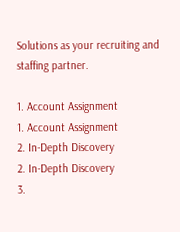Solutions as your recruiting and staffing partner.

1. Account Assignment
1. Account Assignment
2. In-Depth Discovery
2. In-Depth Discovery
3.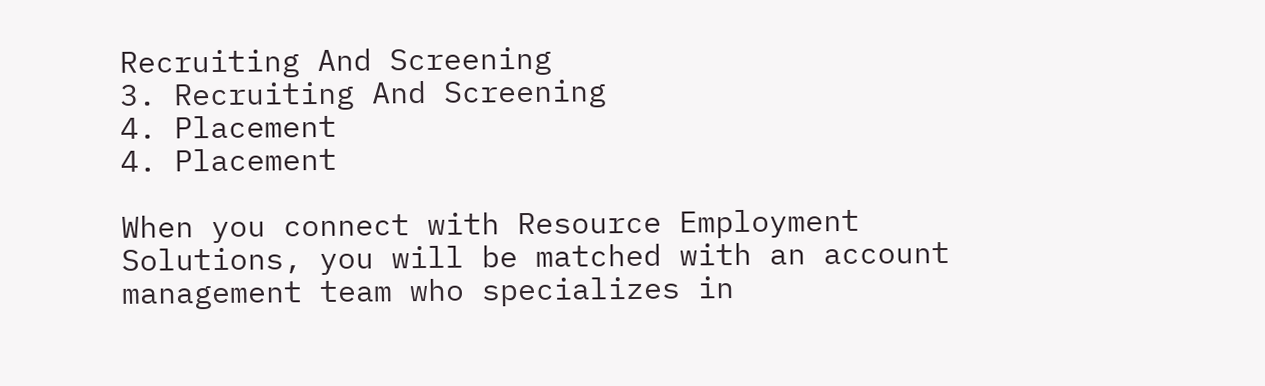Recruiting And Screening
3. Recruiting And Screening
4. Placement
4. Placement

When you connect with Resource Employment Solutions, you will be matched with an account management team who specializes in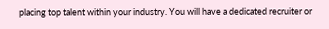placing top talent within your industry. You will have a dedicated recruiter or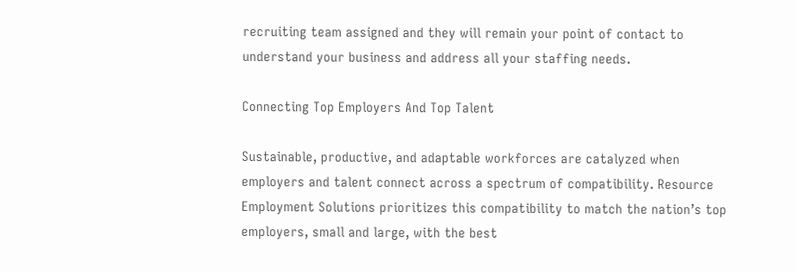recruiting team assigned and they will remain your point of contact to understand your business and address all your staffing needs.

Connecting Top Employers And Top Talent

Sustainable, productive, and adaptable workforces are catalyzed when employers and talent connect across a spectrum of compatibility. Resource Employment Solutions prioritizes this compatibility to match the nation’s top employers, small and large, with the best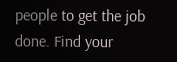people to get the job done. Find your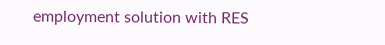employment solution with RES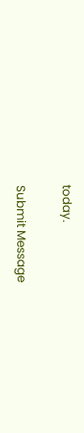today.

Submit Message